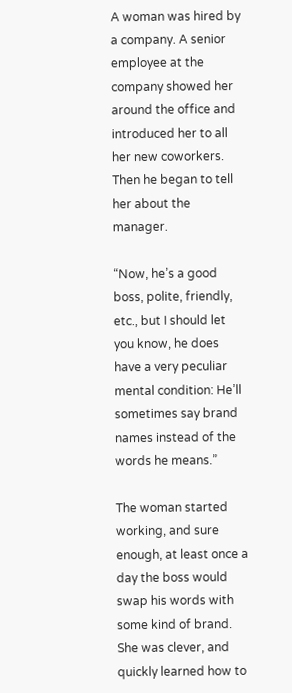A woman was hired by a company. A senior employee at the company showed her around the office and introduced her to all her new coworkers. Then he began to tell her about the manager.

“Now, he’s a good boss, polite, friendly, etc., but I should let you know, he does have a very peculiar mental condition: He’ll sometimes say brand names instead of the words he means.”

The woman started working, and sure enough, at least once a day the boss would swap his words with some kind of brand. She was clever, and quickly learned how to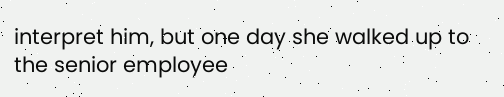interpret him, but one day she walked up to the senior employee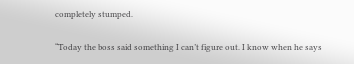completely stumped.

“Today the boss said something I can’t figure out. I know when he says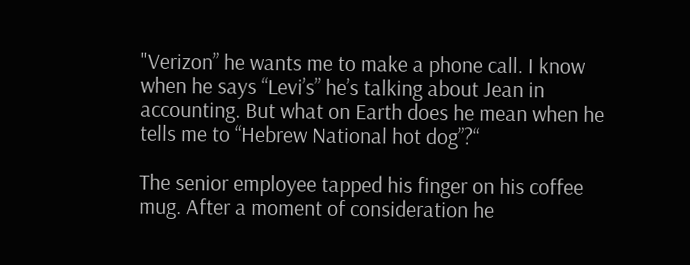"Verizon” he wants me to make a phone call. I know when he says “Levi’s” he’s talking about Jean in accounting. But what on Earth does he mean when he tells me to “Hebrew National hot dog”?“

The senior employee tapped his finger on his coffee mug. After a moment of consideration he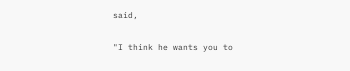said,

"I think he wants you to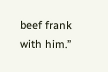beef frank with him.”